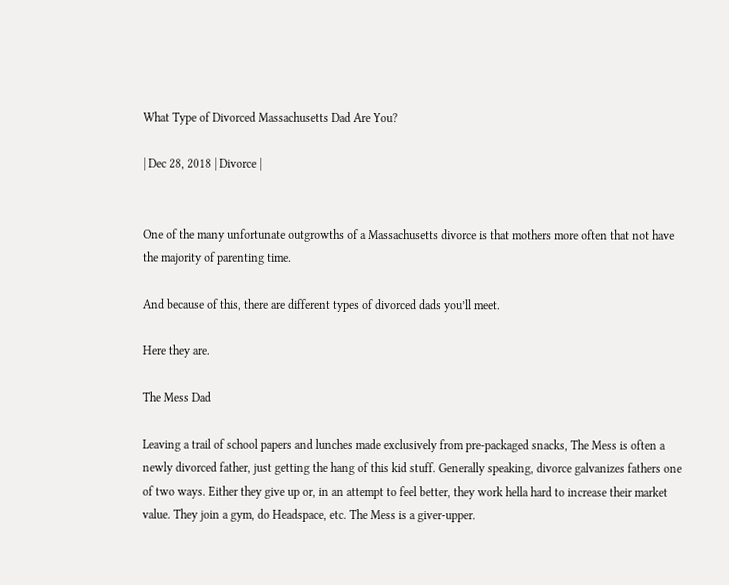What Type of Divorced Massachusetts Dad Are You?

| Dec 28, 2018 | Divorce |


One of the many unfortunate outgrowths of a Massachusetts divorce is that mothers more often that not have the majority of parenting time.

And because of this, there are different types of divorced dads you’ll meet.

Here they are.

The Mess Dad

Leaving a trail of school papers and lunches made exclusively from pre-packaged snacks, The Mess is often a newly divorced father, just getting the hang of this kid stuff. Generally speaking, divorce galvanizes fathers one of two ways. Either they give up or, in an attempt to feel better, they work hella hard to increase their market value. They join a gym, do Headspace, etc. The Mess is a giver-upper.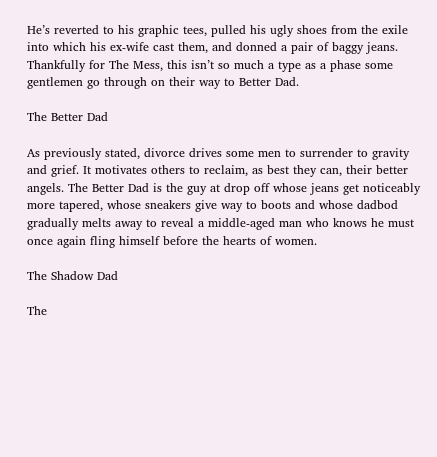He’s reverted to his graphic tees, pulled his ugly shoes from the exile into which his ex-wife cast them, and donned a pair of baggy jeans. Thankfully for The Mess, this isn’t so much a type as a phase some gentlemen go through on their way to Better Dad.

The Better Dad

As previously stated, divorce drives some men to surrender to gravity and grief. It motivates others to reclaim, as best they can, their better angels. The Better Dad is the guy at drop off whose jeans get noticeably more tapered, whose sneakers give way to boots and whose dadbod gradually melts away to reveal a middle-aged man who knows he must once again fling himself before the hearts of women.

The Shadow Dad

The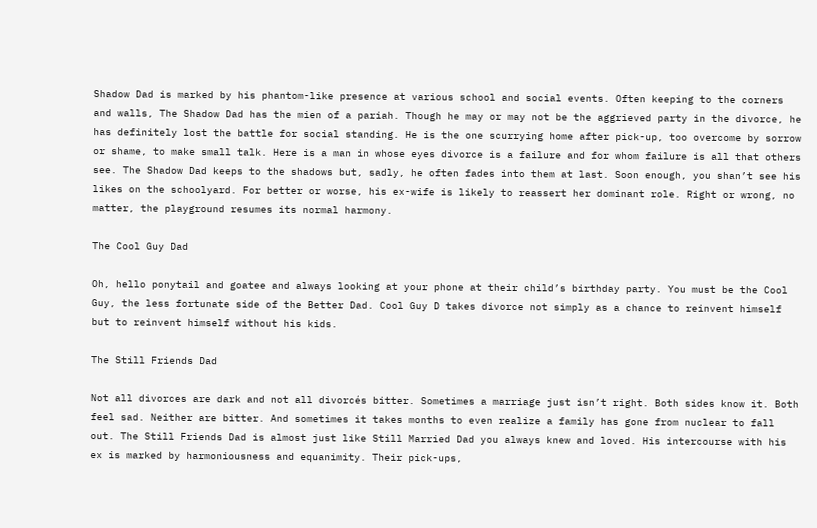Shadow Dad is marked by his phantom-like presence at various school and social events. Often keeping to the corners and walls, The Shadow Dad has the mien of a pariah. Though he may or may not be the aggrieved party in the divorce, he has definitely lost the battle for social standing. He is the one scurrying home after pick-up, too overcome by sorrow or shame, to make small talk. Here is a man in whose eyes divorce is a failure and for whom failure is all that others see. The Shadow Dad keeps to the shadows but, sadly, he often fades into them at last. Soon enough, you shan’t see his likes on the schoolyard. For better or worse, his ex-wife is likely to reassert her dominant role. Right or wrong, no matter, the playground resumes its normal harmony.

The Cool Guy Dad

Oh, hello ponytail and goatee and always looking at your phone at their child’s birthday party. You must be the Cool Guy, the less fortunate side of the Better Dad. Cool Guy D takes divorce not simply as a chance to reinvent himself but to reinvent himself without his kids.

The Still Friends Dad

Not all divorces are dark and not all divorcés bitter. Sometimes a marriage just isn’t right. Both sides know it. Both feel sad. Neither are bitter. And sometimes it takes months to even realize a family has gone from nuclear to fall out. The Still Friends Dad is almost just like Still Married Dad you always knew and loved. His intercourse with his ex is marked by harmoniousness and equanimity. Their pick-ups,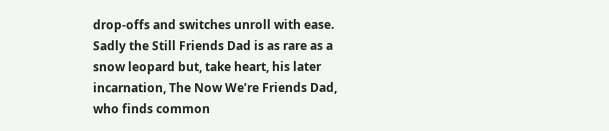drop-offs and switches unroll with ease. Sadly the Still Friends Dad is as rare as a snow leopard but, take heart, his later incarnation, The Now We’re Friends Dad, who finds common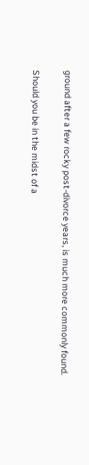ground after a few rocky post-divorce years, is much more commonly found.

Should you be in the midst of a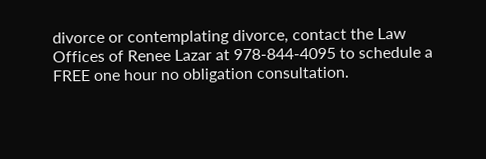divorce or contemplating divorce, contact the Law Offices of Renee Lazar at 978-844-4095 to schedule a FREE one hour no obligation consultation.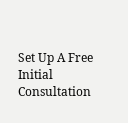Set Up A Free Initial Consultation